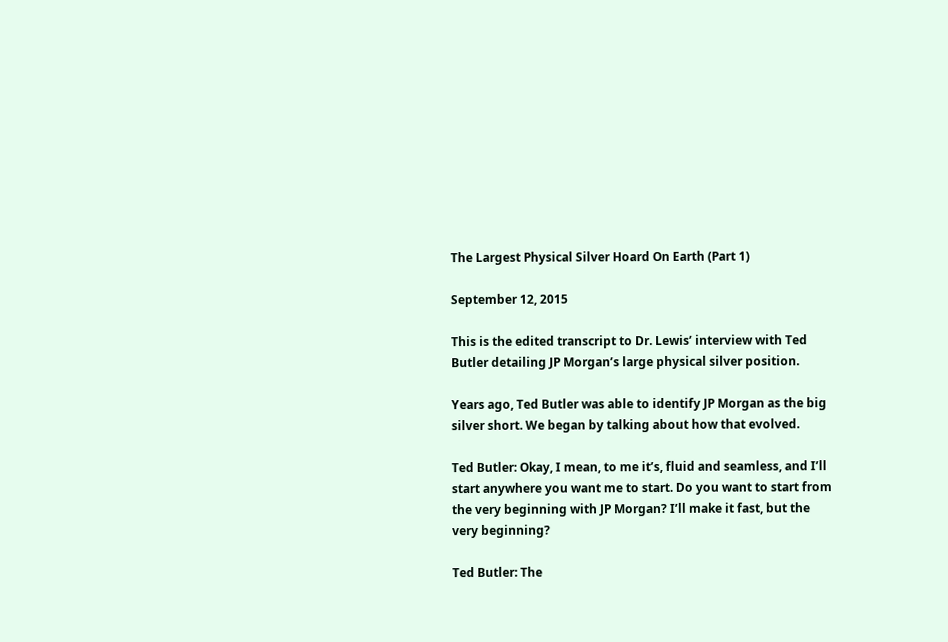The Largest Physical Silver Hoard On Earth (Part 1)

September 12, 2015

This is the edited transcript to Dr. Lewis’ interview with Ted Butler detailing JP Morgan’s large physical silver position.

Years ago, Ted Butler was able to identify JP Morgan as the big silver short. We began by talking about how that evolved.

Ted Butler: Okay, I mean, to me it’s, fluid and seamless, and I’ll start anywhere you want me to start. Do you want to start from the very beginning with JP Morgan? I’ll make it fast, but the very beginning?

Ted Butler: The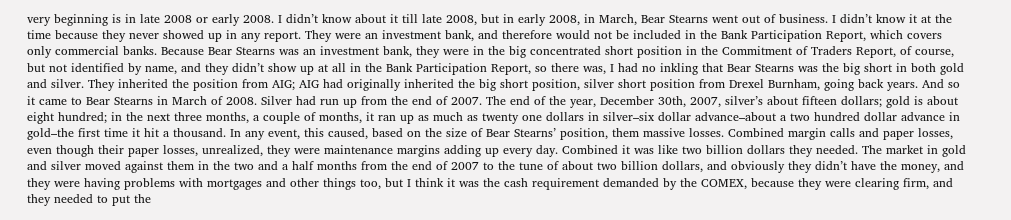very beginning is in late 2008 or early 2008. I didn’t know about it till late 2008, but in early 2008, in March, Bear Stearns went out of business. I didn’t know it at the time because they never showed up in any report. They were an investment bank, and therefore would not be included in the Bank Participation Report, which covers only commercial banks. Because Bear Stearns was an investment bank, they were in the big concentrated short position in the Commitment of Traders Report, of course, but not identified by name, and they didn’t show up at all in the Bank Participation Report, so there was, I had no inkling that Bear Stearns was the big short in both gold and silver. They inherited the position from AIG; AIG had originally inherited the big short position, silver short position from Drexel Burnham, going back years. And so it came to Bear Stearns in March of 2008. Silver had run up from the end of 2007. The end of the year, December 30th, 2007, silver’s about fifteen dollars; gold is about eight hundred; in the next three months, a couple of months, it ran up as much as twenty one dollars in silver–six dollar advance–about a two hundred dollar advance in gold–the first time it hit a thousand. In any event, this caused, based on the size of Bear Stearns’ position, them massive losses. Combined margin calls and paper losses, even though their paper losses, unrealized, they were maintenance margins adding up every day. Combined it was like two billion dollars they needed. The market in gold and silver moved against them in the two and a half months from the end of 2007 to the tune of about two billion dollars, and obviously they didn’t have the money, and they were having problems with mortgages and other things too, but I think it was the cash requirement demanded by the COMEX, because they were clearing firm, and they needed to put the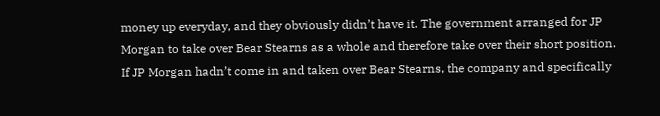money up everyday, and they obviously didn’t have it. The government arranged for JP Morgan to take over Bear Stearns as a whole and therefore take over their short position. If JP Morgan hadn’t come in and taken over Bear Stearns, the company and specifically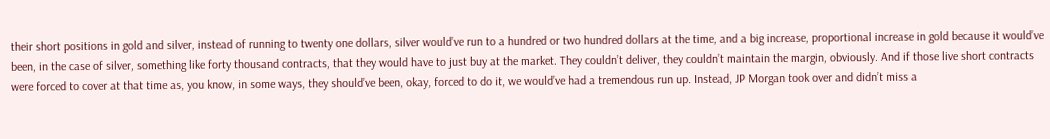their short positions in gold and silver, instead of running to twenty one dollars, silver would’ve run to a hundred or two hundred dollars at the time, and a big increase, proportional increase in gold because it would’ve been, in the case of silver, something like forty thousand contracts, that they would have to just buy at the market. They couldn’t deliver, they couldn’t maintain the margin, obviously. And if those live short contracts were forced to cover at that time as, you know, in some ways, they should’ve been, okay, forced to do it, we would’ve had a tremendous run up. Instead, JP Morgan took over and didn’t miss a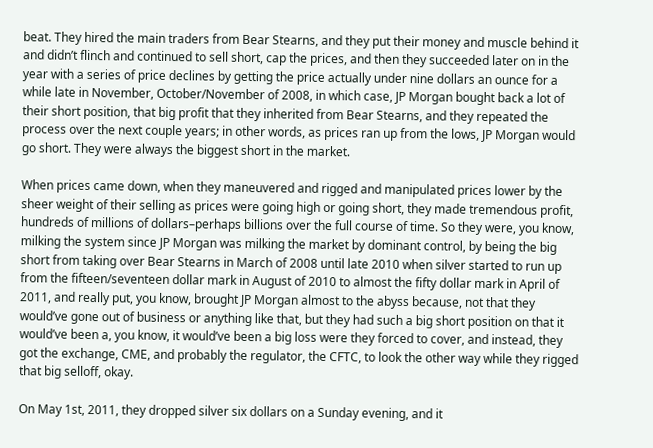beat. They hired the main traders from Bear Stearns, and they put their money and muscle behind it and didn’t flinch and continued to sell short, cap the prices, and then they succeeded later on in the year with a series of price declines by getting the price actually under nine dollars an ounce for a while late in November, October/November of 2008, in which case, JP Morgan bought back a lot of their short position, that big profit that they inherited from Bear Stearns, and they repeated the process over the next couple years; in other words, as prices ran up from the lows, JP Morgan would go short. They were always the biggest short in the market.

When prices came down, when they maneuvered and rigged and manipulated prices lower by the sheer weight of their selling as prices were going high or going short, they made tremendous profit, hundreds of millions of dollars–perhaps billions over the full course of time. So they were, you know, milking the system since JP Morgan was milking the market by dominant control, by being the big short from taking over Bear Stearns in March of 2008 until late 2010 when silver started to run up from the fifteen/seventeen dollar mark in August of 2010 to almost the fifty dollar mark in April of 2011, and really put, you know, brought JP Morgan almost to the abyss because, not that they would’ve gone out of business or anything like that, but they had such a big short position on that it would’ve been a, you know, it would’ve been a big loss were they forced to cover, and instead, they got the exchange, CME, and probably the regulator, the CFTC, to look the other way while they rigged that big selloff, okay.

On May 1st, 2011, they dropped silver six dollars on a Sunday evening, and it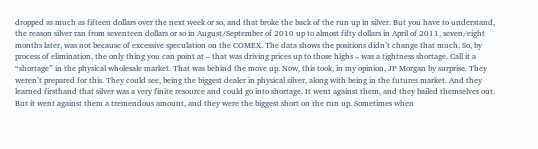dropped as much as fifteen dollars over the next week or so, and that broke the back of the run up in silver. But you have to understand, the reason silver ran from seventeen dollars or so in August/September of 2010 up to almost fifty dollars in April of 2011, seven/eight months later, was not because of excessive speculation on the COMEX. The data shows the positions didn’t change that much. So, by process of elimination, the only thing you can point at – that was driving prices up to those highs – was a tightness shortage. Call it a “shortage” in the physical wholesale market. That was behind the move up. Now, this took, in my opinion, JP Morgan by surprise. They weren’t prepared for this. They could see, being the biggest dealer in physical silver, along with being in the futures market. And they learned firsthand that silver was a very finite resource and could go into shortage. It went against them, and they bailed themselves out. But it went against them a tremendous amount, and they were the biggest short on the run up. Sometimes when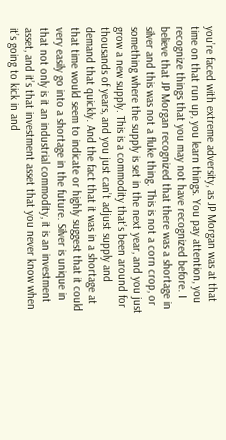you’re faced with extreme adversity, as JP Morgan was at that time on that run up, you learn things. You pay attention, you recognize things that you may not have recognized before. I believe that JP Morgan recognized that there was a shortage in silver and this was not a fluke thing. This is not a corn crop, or something where the supply is set in the next year, and you just grow a new supply. This is a commodity that’s been around for thousands of years, and you just can’t adjust supply and demand that quickly. And the fact that it was in a shortage at that time would seem to indicate or highly suggest that it could very easily go into a shortage in the future. Silver is unique in that not only is it an industrial commodity, it is an investment asset, and it’s that investment asset that you never know when it’s going to kick in and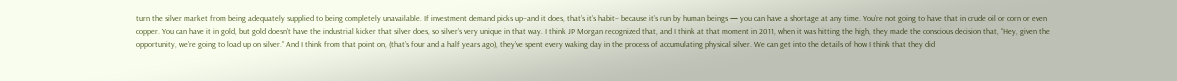turn the silver market from being adequately supplied to being completely unavailable. If investment demand picks up–and it does, that’s it’s habit– because it’s run by human beings — you can have a shortage at any time. You’re not going to have that in crude oil or corn or even copper. You can have it in gold, but gold doesn’t have the industrial kicker that silver does, so silver’s very unique in that way. I think JP Morgan recognized that, and I think at that moment in 2011, when it was hitting the high, they made the conscious decision that, “Hey, given the opportunity, we’re going to load up on silver.” And I think from that point on, (that’s four and a half years ago), they’ve spent every waking day in the process of accumulating physical silver. We can get into the details of how I think that they did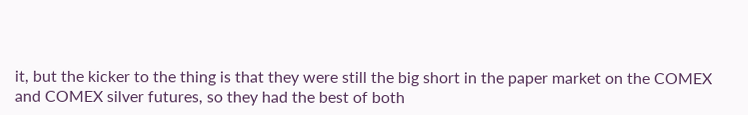it, but the kicker to the thing is that they were still the big short in the paper market on the COMEX and COMEX silver futures, so they had the best of both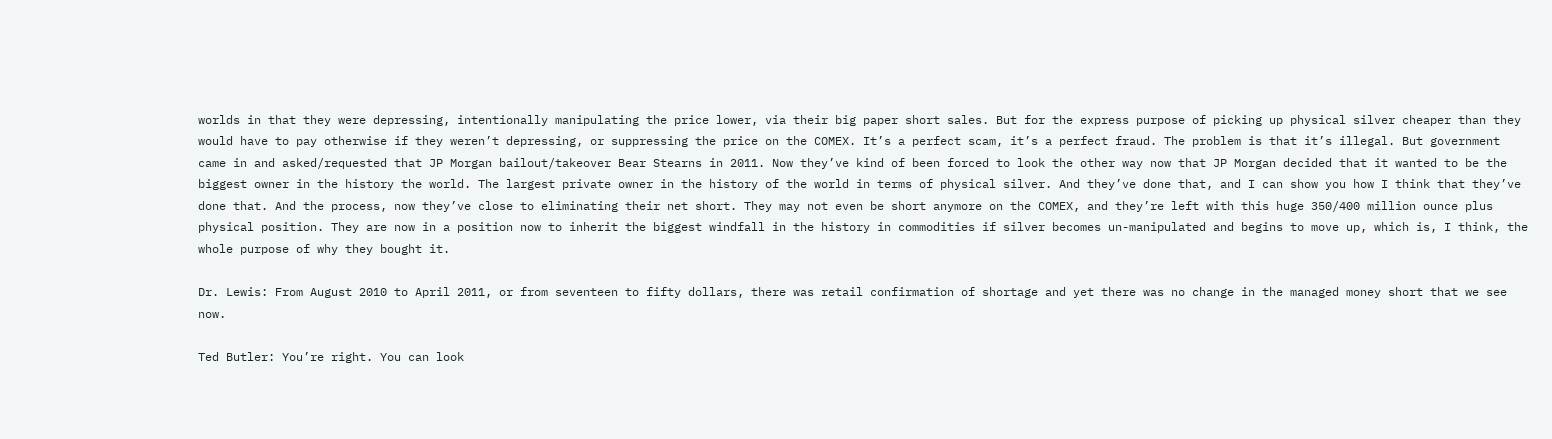worlds in that they were depressing, intentionally manipulating the price lower, via their big paper short sales. But for the express purpose of picking up physical silver cheaper than they would have to pay otherwise if they weren’t depressing, or suppressing the price on the COMEX. It’s a perfect scam, it’s a perfect fraud. The problem is that it’s illegal. But government came in and asked/requested that JP Morgan bailout/takeover Bear Stearns in 2011. Now they’ve kind of been forced to look the other way now that JP Morgan decided that it wanted to be the biggest owner in the history the world. The largest private owner in the history of the world in terms of physical silver. And they’ve done that, and I can show you how I think that they’ve done that. And the process, now they’ve close to eliminating their net short. They may not even be short anymore on the COMEX, and they’re left with this huge 350/400 million ounce plus physical position. They are now in a position now to inherit the biggest windfall in the history in commodities if silver becomes un-manipulated and begins to move up, which is, I think, the whole purpose of why they bought it.

Dr. Lewis: From August 2010 to April 2011, or from seventeen to fifty dollars, there was retail confirmation of shortage and yet there was no change in the managed money short that we see now.

Ted Butler: You’re right. You can look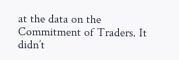at the data on the Commitment of Traders. It didn’t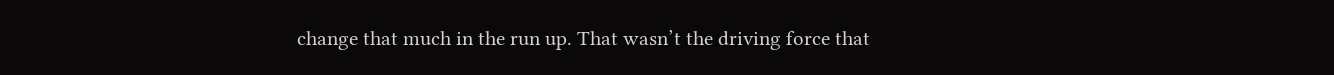change that much in the run up. That wasn’t the driving force that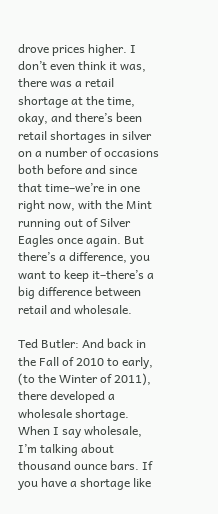drove prices higher. I don’t even think it was, there was a retail shortage at the time, okay, and there’s been retail shortages in silver on a number of occasions both before and since that time–we’re in one right now, with the Mint running out of Silver Eagles once again. But there’s a difference, you want to keep it–there’s a big difference between retail and wholesale.

Ted Butler: And back in the Fall of 2010 to early, (to the Winter of 2011), there developed a wholesale shortage. When I say wholesale, I’m talking about thousand ounce bars. If you have a shortage like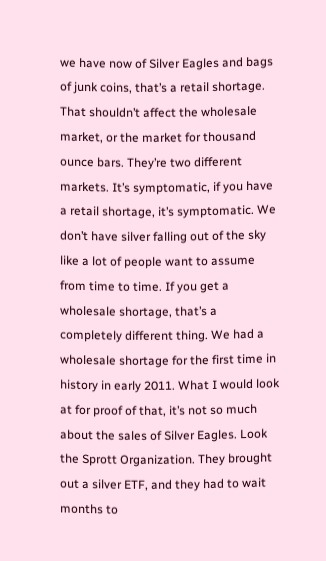we have now of Silver Eagles and bags of junk coins, that’s a retail shortage. That shouldn’t affect the wholesale market, or the market for thousand ounce bars. They’re two different markets. It’s symptomatic, if you have a retail shortage, it’s symptomatic. We don’t have silver falling out of the sky like a lot of people want to assume from time to time. If you get a wholesale shortage, that’s a completely different thing. We had a wholesale shortage for the first time in history in early 2011. What I would look at for proof of that, it’s not so much about the sales of Silver Eagles. Look the Sprott Organization. They brought out a silver ETF, and they had to wait months to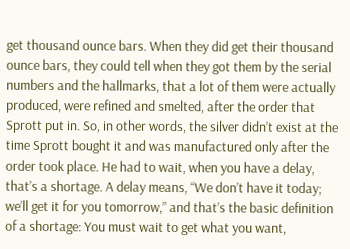get thousand ounce bars. When they did get their thousand ounce bars, they could tell when they got them by the serial numbers and the hallmarks, that a lot of them were actually produced, were refined and smelted, after the order that Sprott put in. So, in other words, the silver didn’t exist at the time Sprott bought it and was manufactured only after the order took place. He had to wait, when you have a delay, that’s a shortage. A delay means, “We don’t have it today; we’ll get it for you tomorrow,” and that’s the basic definition of a shortage: You must wait to get what you want,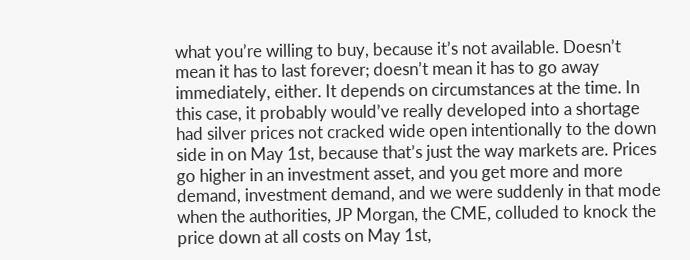what you’re willing to buy, because it’s not available. Doesn’t mean it has to last forever; doesn’t mean it has to go away immediately, either. It depends on circumstances at the time. In this case, it probably would’ve really developed into a shortage had silver prices not cracked wide open intentionally to the down side in on May 1st, because that’s just the way markets are. Prices go higher in an investment asset, and you get more and more demand, investment demand, and we were suddenly in that mode when the authorities, JP Morgan, the CME, colluded to knock the price down at all costs on May 1st,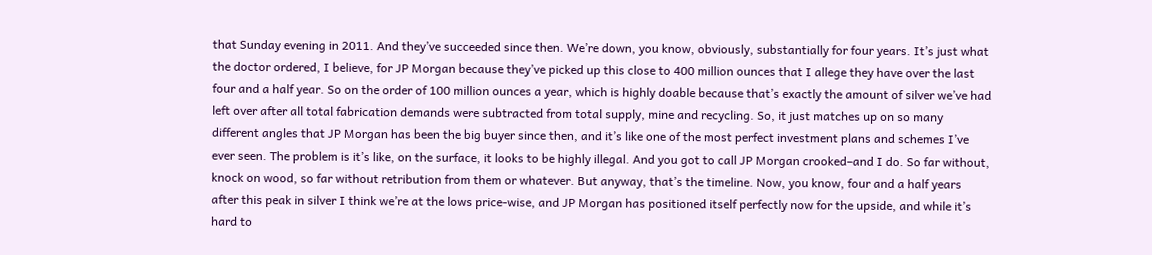that Sunday evening in 2011. And they’ve succeeded since then. We’re down, you know, obviously, substantially for four years. It’s just what the doctor ordered, I believe, for JP Morgan because they’ve picked up this close to 400 million ounces that I allege they have over the last four and a half year. So on the order of 100 million ounces a year, which is highly doable because that’s exactly the amount of silver we’ve had left over after all total fabrication demands were subtracted from total supply, mine and recycling. So, it just matches up on so many different angles that JP Morgan has been the big buyer since then, and it’s like one of the most perfect investment plans and schemes I’ve ever seen. The problem is it’s like, on the surface, it looks to be highly illegal. And you got to call JP Morgan crooked–and I do. So far without, knock on wood, so far without retribution from them or whatever. But anyway, that’s the timeline. Now, you know, four and a half years after this peak in silver I think we’re at the lows price-wise, and JP Morgan has positioned itself perfectly now for the upside, and while it’s hard to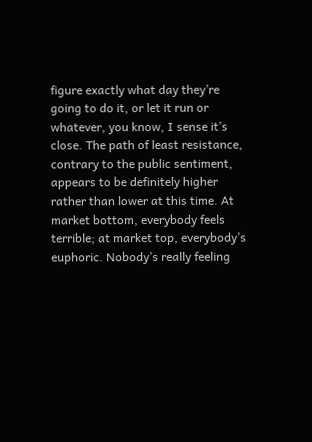figure exactly what day they’re going to do it, or let it run or whatever, you know, I sense it’s close. The path of least resistance, contrary to the public sentiment, appears to be definitely higher rather than lower at this time. At market bottom, everybody feels terrible; at market top, everybody’s euphoric. Nobody’s really feeling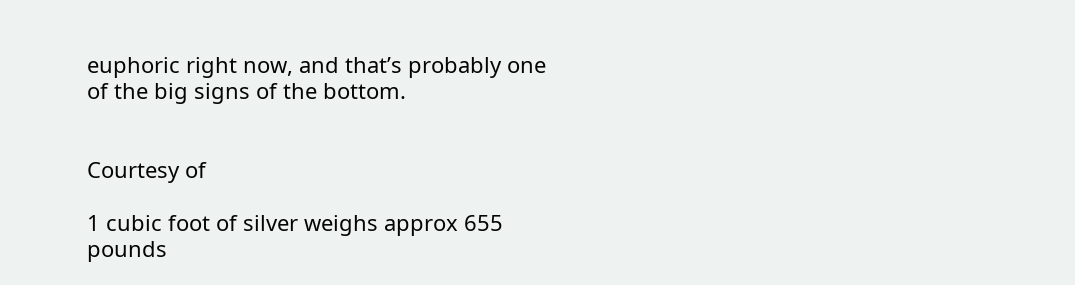euphoric right now, and that’s probably one of the big signs of the bottom.


Courtesy of

1 cubic foot of silver weighs approx 655 pounds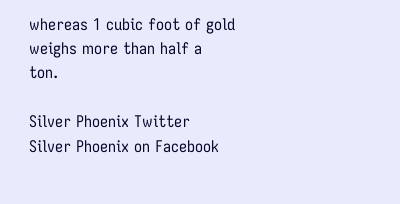whereas 1 cubic foot of gold weighs more than half a ton.

Silver Phoenix Twitter                 Silver Phoenix on Facebook